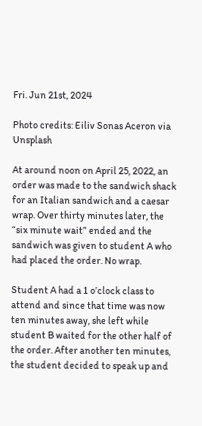Fri. Jun 21st, 2024

Photo credits: Eiliv Sonas Aceron via Unsplash

At around noon on April 25, 2022, an order was made to the sandwich shack for an Italian sandwich and a caesar wrap. Over thirty minutes later, the “six minute wait” ended and the sandwich was given to student A who had placed the order. No wrap.

Student A had a 1 o’clock class to attend and since that time was now ten minutes away, she left while student B waited for the other half of the order. After another ten minutes, the student decided to speak up and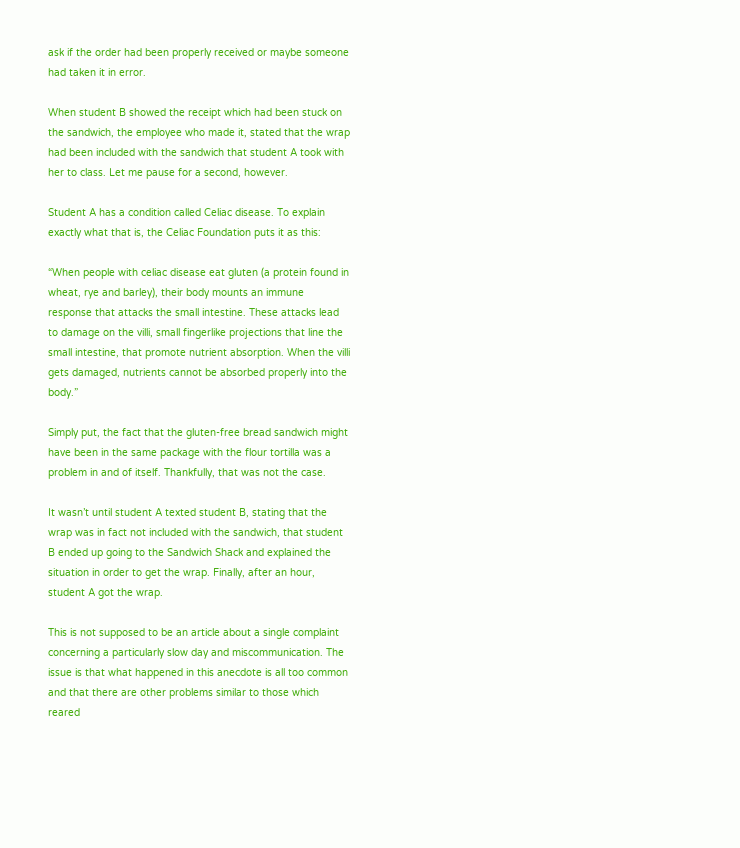ask if the order had been properly received or maybe someone had taken it in error.

When student B showed the receipt which had been stuck on the sandwich, the employee who made it, stated that the wrap had been included with the sandwich that student A took with her to class. Let me pause for a second, however.

Student A has a condition called Celiac disease. To explain exactly what that is, the Celiac Foundation puts it as this:

“When people with celiac disease eat gluten (a protein found in wheat, rye and barley), their body mounts an immune response that attacks the small intestine. These attacks lead to damage on the villi, small fingerlike projections that line the small intestine, that promote nutrient absorption. When the villi gets damaged, nutrients cannot be absorbed properly into the body.”

Simply put, the fact that the gluten-free bread sandwich might have been in the same package with the flour tortilla was a problem in and of itself. Thankfully, that was not the case.

It wasn’t until student A texted student B, stating that the wrap was in fact not included with the sandwich, that student B ended up going to the Sandwich Shack and explained the situation in order to get the wrap. Finally, after an hour, student A got the wrap.

This is not supposed to be an article about a single complaint concerning a particularly slow day and miscommunication. The issue is that what happened in this anecdote is all too common and that there are other problems similar to those which reared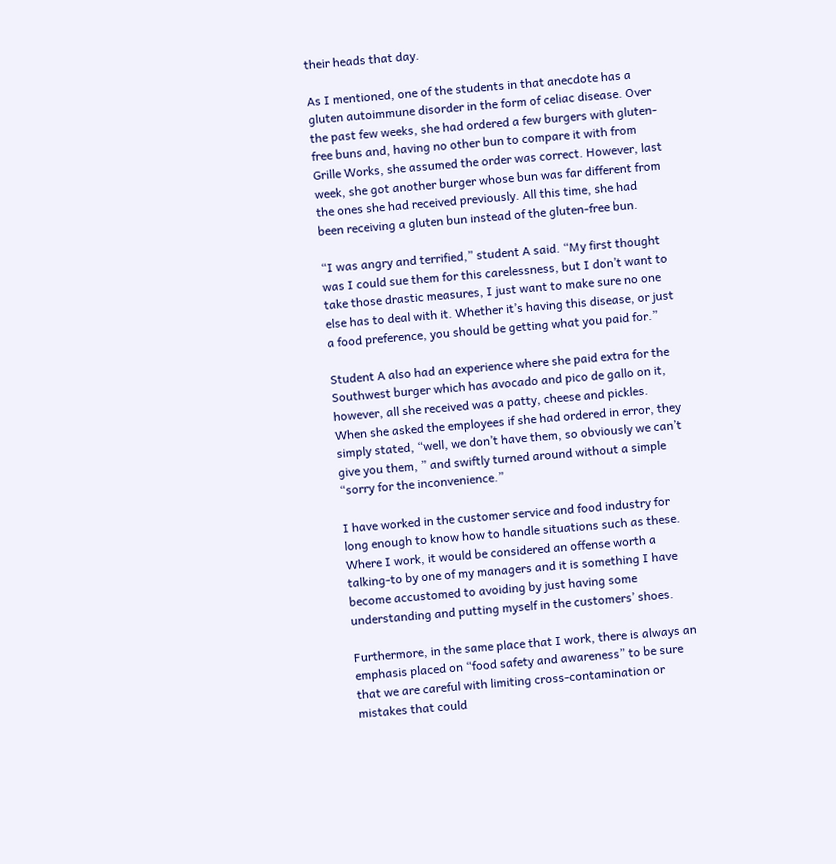their heads that day.

As I mentioned, one of the students in that anecdote has a gluten autoimmune disorder in the form of celiac disease. Over the past few weeks, she had ordered a few burgers with gluten-free buns and, having no other bun to compare it with from Grille Works, she assumed the order was correct. However, last week, she got another burger whose bun was far different from the ones she had received previously. All this time, she had been receiving a gluten bun instead of the gluten-free bun.

“I was angry and terrified,” student A said. “My first thought was I could sue them for this carelessness, but I don’t want to take those drastic measures, I just want to make sure no one else has to deal with it. Whether it’s having this disease, or just a food preference, you should be getting what you paid for.”

Student A also had an experience where she paid extra for the Southwest burger which has avocado and pico de gallo on it, however, all she received was a patty, cheese and pickles. When she asked the employees if she had ordered in error, they simply stated, “well, we don’t have them, so obviously we can’t give you them, ” and swiftly turned around without a simple “sorry for the inconvenience.”

I have worked in the customer service and food industry for long enough to know how to handle situations such as these. Where I work, it would be considered an offense worth a talking-to by one of my managers and it is something I have become accustomed to avoiding by just having some understanding and putting myself in the customers’ shoes.

Furthermore, in the same place that I work, there is always an emphasis placed on “food safety and awareness” to be sure that we are careful with limiting cross-contamination or mistakes that could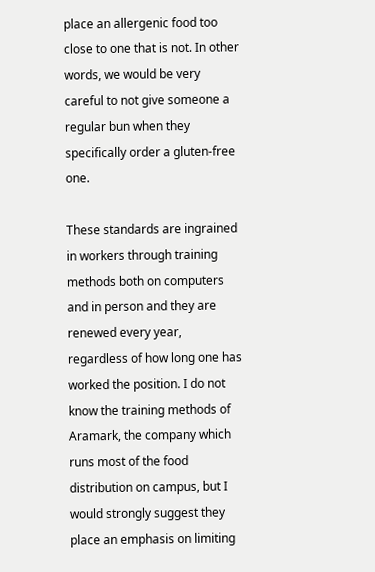place an allergenic food too close to one that is not. In other words, we would be very careful to not give someone a regular bun when they specifically order a gluten-free one.

These standards are ingrained in workers through training methods both on computers and in person and they are renewed every year, regardless of how long one has worked the position. I do not know the training methods of Aramark, the company which runs most of the food distribution on campus, but I would strongly suggest they place an emphasis on limiting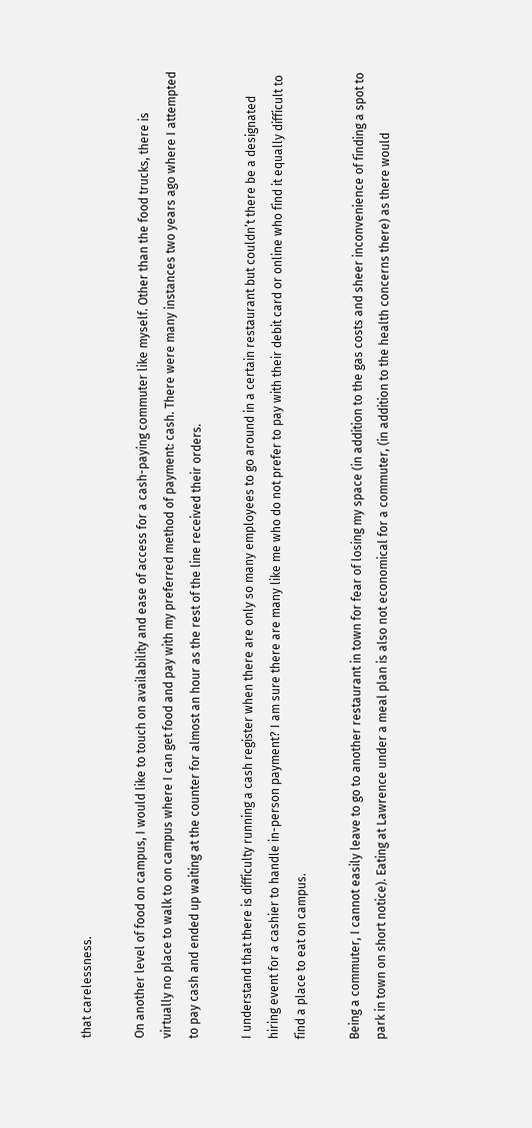that carelessness.

On another level of food on campus, I would like to touch on availability and ease of access for a cash-paying commuter like myself. Other than the food trucks, there is virtually no place to walk to on campus where I can get food and pay with my preferred method of payment: cash. There were many instances two years ago where I attempted to pay cash and ended up waiting at the counter for almost an hour as the rest of the line received their orders.

I understand that there is difficulty running a cash register when there are only so many employees to go around in a certain restaurant but couldn’t there be a designated hiring event for a cashier to handle in-person payment? I am sure there are many like me who do not prefer to pay with their debit card or online who find it equally difficult to find a place to eat on campus.

Being a commuter, I cannot easily leave to go to another restaurant in town for fear of losing my space (in addition to the gas costs and sheer inconvenience of finding a spot to park in town on short notice). Eating at Lawrence under a meal plan is also not economical for a commuter, (in addition to the health concerns there) as there would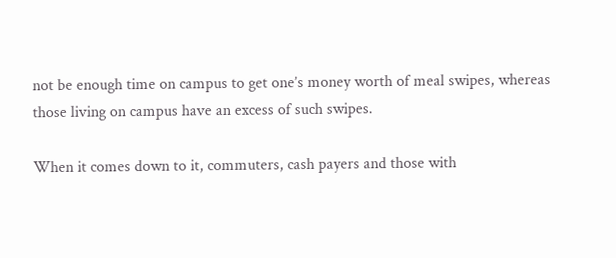not be enough time on campus to get one’s money worth of meal swipes, whereas those living on campus have an excess of such swipes.

When it comes down to it, commuters, cash payers and those with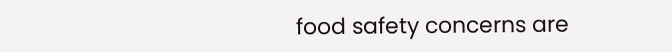food safety concerns are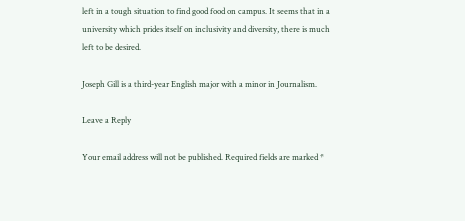left in a tough situation to find good food on campus. It seems that in a university which prides itself on inclusivity and diversity, there is much left to be desired.

Joseph Gill is a third-year English major with a minor in Journalism.

Leave a Reply

Your email address will not be published. Required fields are marked *